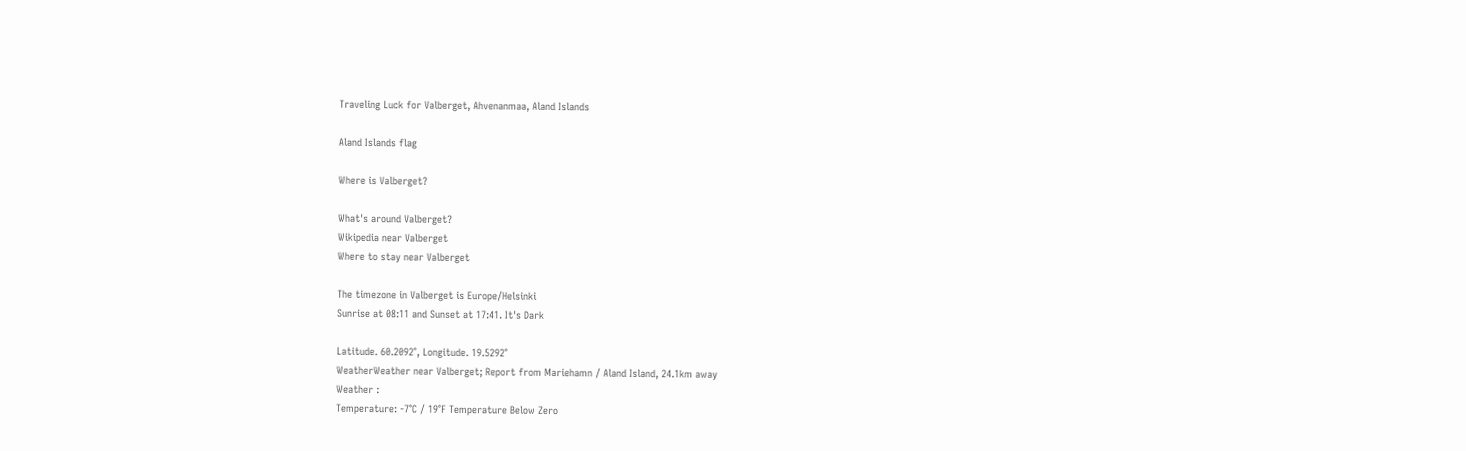Traveling Luck for Valberget, Ahvenanmaa, Aland Islands

Aland Islands flag

Where is Valberget?

What's around Valberget?
Wikipedia near Valberget
Where to stay near Valberget

The timezone in Valberget is Europe/Helsinki
Sunrise at 08:11 and Sunset at 17:41. It's Dark

Latitude. 60.2092°, Longitude. 19.5292°
WeatherWeather near Valberget; Report from Mariehamn / Aland Island, 24.1km away
Weather :
Temperature: -7°C / 19°F Temperature Below Zero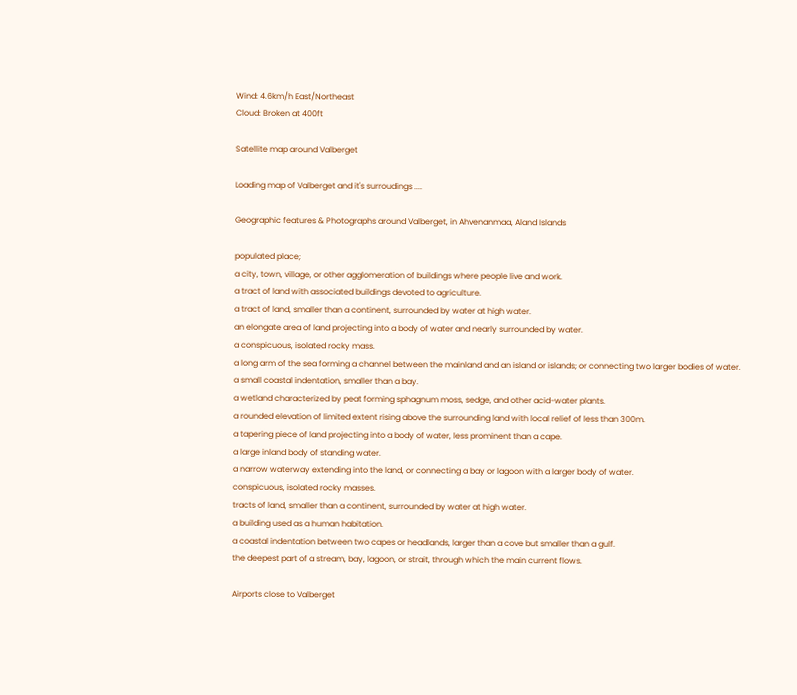Wind: 4.6km/h East/Northeast
Cloud: Broken at 400ft

Satellite map around Valberget

Loading map of Valberget and it's surroudings ....

Geographic features & Photographs around Valberget, in Ahvenanmaa, Aland Islands

populated place;
a city, town, village, or other agglomeration of buildings where people live and work.
a tract of land with associated buildings devoted to agriculture.
a tract of land, smaller than a continent, surrounded by water at high water.
an elongate area of land projecting into a body of water and nearly surrounded by water.
a conspicuous, isolated rocky mass.
a long arm of the sea forming a channel between the mainland and an island or islands; or connecting two larger bodies of water.
a small coastal indentation, smaller than a bay.
a wetland characterized by peat forming sphagnum moss, sedge, and other acid-water plants.
a rounded elevation of limited extent rising above the surrounding land with local relief of less than 300m.
a tapering piece of land projecting into a body of water, less prominent than a cape.
a large inland body of standing water.
a narrow waterway extending into the land, or connecting a bay or lagoon with a larger body of water.
conspicuous, isolated rocky masses.
tracts of land, smaller than a continent, surrounded by water at high water.
a building used as a human habitation.
a coastal indentation between two capes or headlands, larger than a cove but smaller than a gulf.
the deepest part of a stream, bay, lagoon, or strait, through which the main current flows.

Airports close to Valberget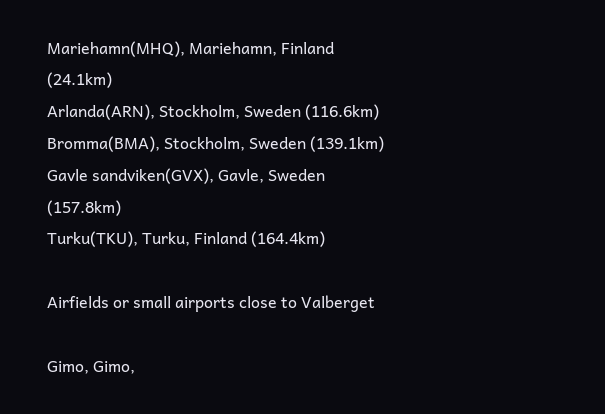Mariehamn(MHQ), Mariehamn, Finland (24.1km)
Arlanda(ARN), Stockholm, Sweden (116.6km)
Bromma(BMA), Stockholm, Sweden (139.1km)
Gavle sandviken(GVX), Gavle, Sweden (157.8km)
Turku(TKU), Turku, Finland (164.4km)

Airfields or small airports close to Valberget

Gimo, Gimo,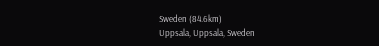Sweden (84.6km)
Uppsala, Uppsala, Sweden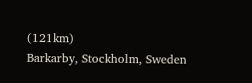(121km)
Barkarby, Stockholm, Sweden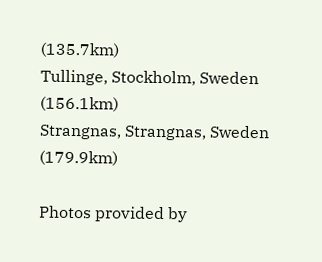(135.7km)
Tullinge, Stockholm, Sweden (156.1km)
Strangnas, Strangnas, Sweden (179.9km)

Photos provided by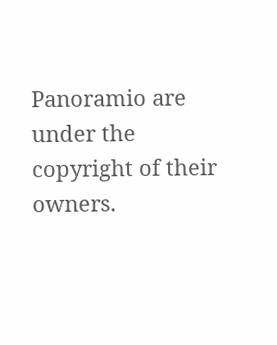Panoramio are under the copyright of their owners.